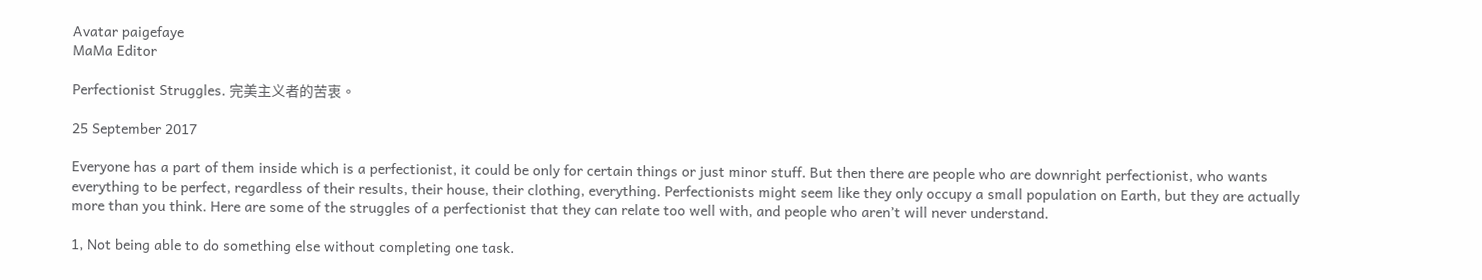Avatar paigefaye
MaMa Editor

Perfectionist Struggles. 完美主义者的苦衷。

25 September 2017

Everyone has a part of them inside which is a perfectionist, it could be only for certain things or just minor stuff. But then there are people who are downright perfectionist, who wants everything to be perfect, regardless of their results, their house, their clothing, everything. Perfectionists might seem like they only occupy a small population on Earth, but they are actually more than you think. Here are some of the struggles of a perfectionist that they can relate too well with, and people who aren’t will never understand.

1, Not being able to do something else without completing one task.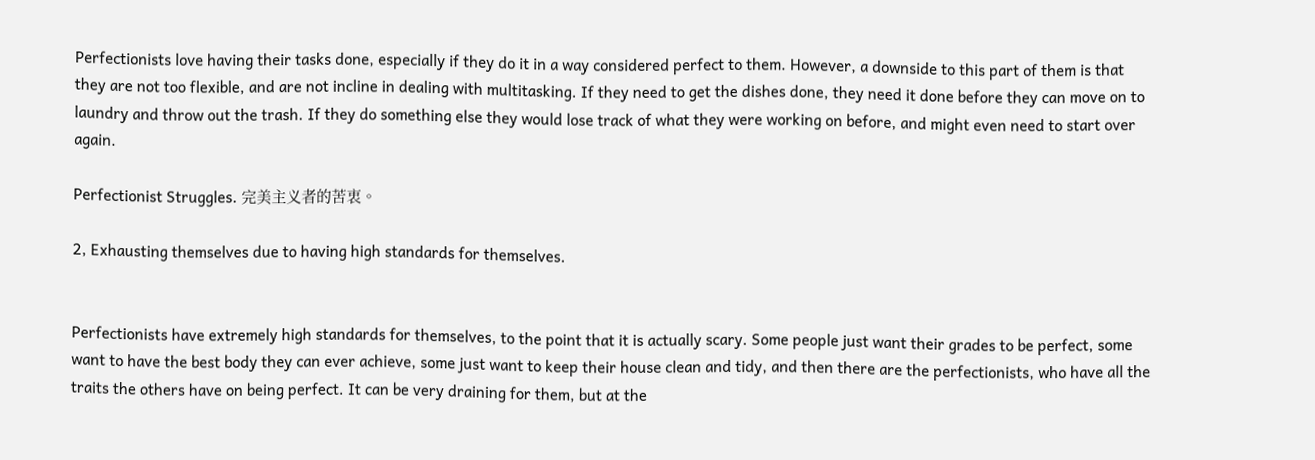Perfectionists love having their tasks done, especially if they do it in a way considered perfect to them. However, a downside to this part of them is that they are not too flexible, and are not incline in dealing with multitasking. If they need to get the dishes done, they need it done before they can move on to laundry and throw out the trash. If they do something else they would lose track of what they were working on before, and might even need to start over again.

Perfectionist Struggles. 完美主义者的苦衷。

2, Exhausting themselves due to having high standards for themselves.


Perfectionists have extremely high standards for themselves, to the point that it is actually scary. Some people just want their grades to be perfect, some want to have the best body they can ever achieve, some just want to keep their house clean and tidy, and then there are the perfectionists, who have all the traits the others have on being perfect. It can be very draining for them, but at the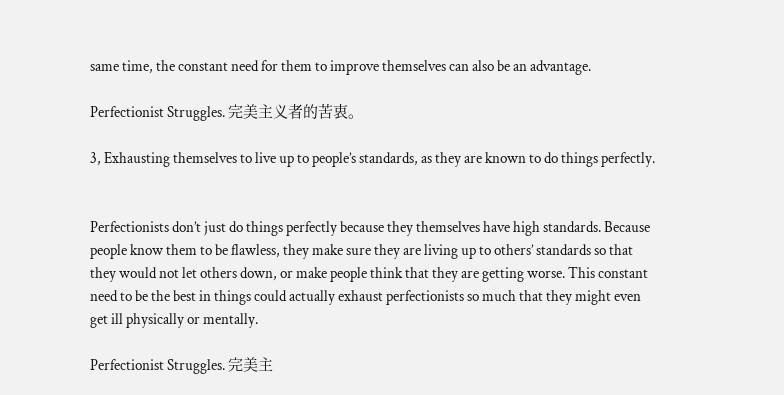same time, the constant need for them to improve themselves can also be an advantage.

Perfectionist Struggles. 完美主义者的苦衷。

3, Exhausting themselves to live up to people’s standards, as they are known to do things perfectly.


Perfectionists don’t just do things perfectly because they themselves have high standards. Because people know them to be flawless, they make sure they are living up to others’ standards so that they would not let others down, or make people think that they are getting worse. This constant need to be the best in things could actually exhaust perfectionists so much that they might even get ill physically or mentally.

Perfectionist Struggles. 完美主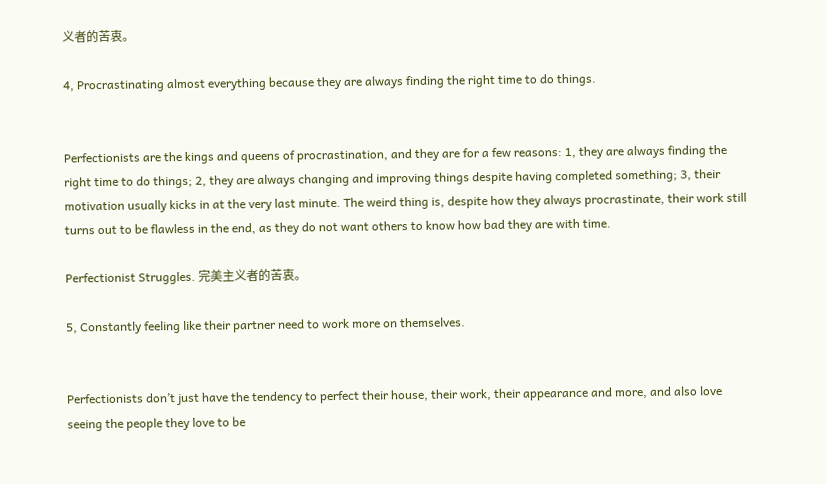义者的苦衷。

4, Procrastinating almost everything because they are always finding the right time to do things.


Perfectionists are the kings and queens of procrastination, and they are for a few reasons: 1, they are always finding the right time to do things; 2, they are always changing and improving things despite having completed something; 3, their motivation usually kicks in at the very last minute. The weird thing is, despite how they always procrastinate, their work still turns out to be flawless in the end, as they do not want others to know how bad they are with time.

Perfectionist Struggles. 完美主义者的苦衷。

5, Constantly feeling like their partner need to work more on themselves.


Perfectionists don’t just have the tendency to perfect their house, their work, their appearance and more, and also love seeing the people they love to be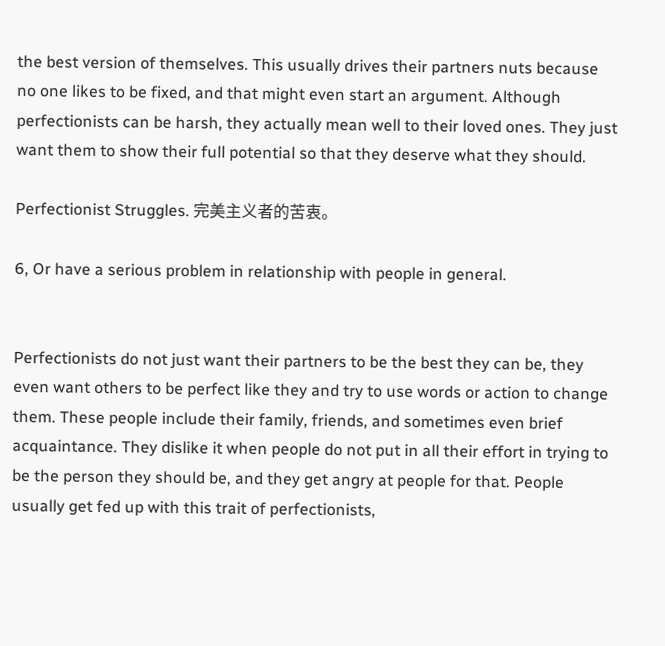the best version of themselves. This usually drives their partners nuts because no one likes to be fixed, and that might even start an argument. Although perfectionists can be harsh, they actually mean well to their loved ones. They just want them to show their full potential so that they deserve what they should.

Perfectionist Struggles. 完美主义者的苦衷。

6, Or have a serious problem in relationship with people in general.


Perfectionists do not just want their partners to be the best they can be, they even want others to be perfect like they and try to use words or action to change them. These people include their family, friends, and sometimes even brief acquaintance. They dislike it when people do not put in all their effort in trying to be the person they should be, and they get angry at people for that. People usually get fed up with this trait of perfectionists,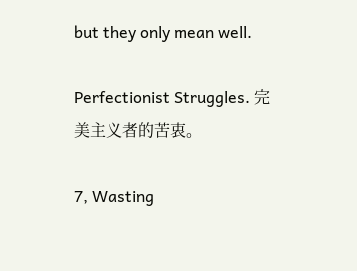but they only mean well.

Perfectionist Struggles. 完美主义者的苦衷。

7, Wasting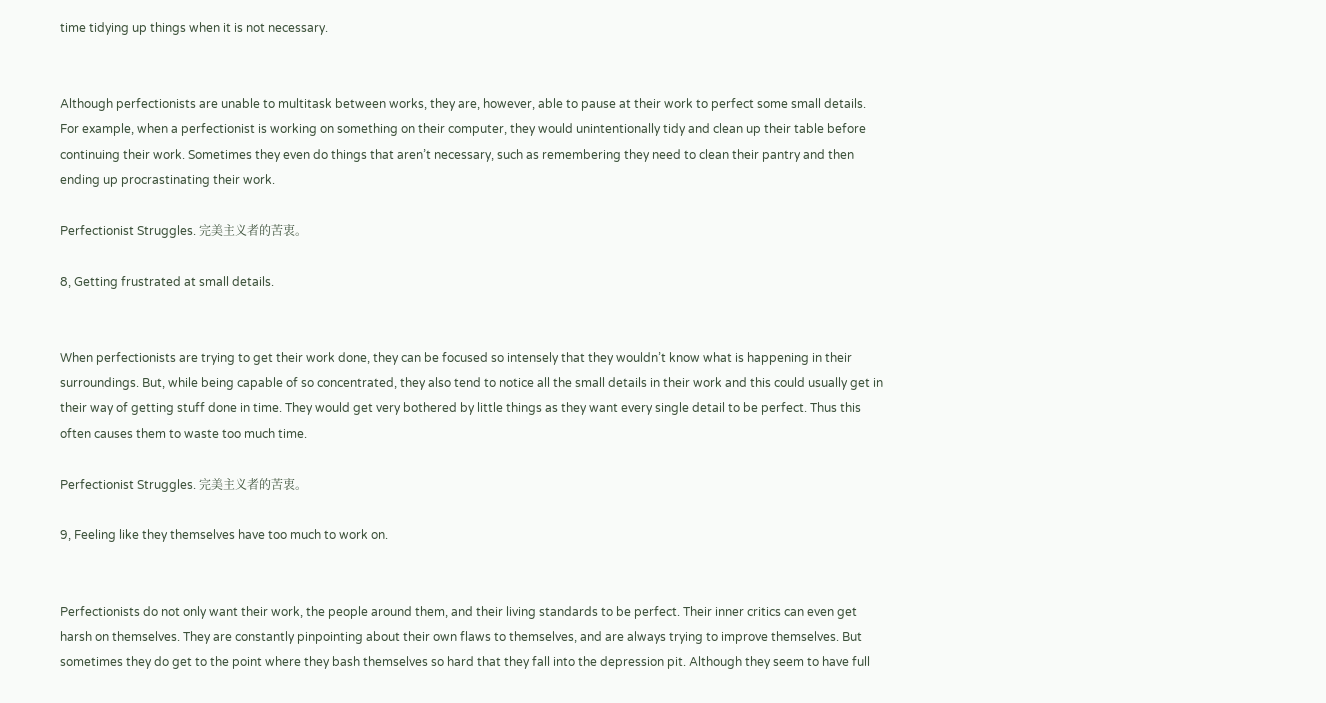time tidying up things when it is not necessary.


Although perfectionists are unable to multitask between works, they are, however, able to pause at their work to perfect some small details. For example, when a perfectionist is working on something on their computer, they would unintentionally tidy and clean up their table before continuing their work. Sometimes they even do things that aren’t necessary, such as remembering they need to clean their pantry and then ending up procrastinating their work.

Perfectionist Struggles. 完美主义者的苦衷。

8, Getting frustrated at small details.


When perfectionists are trying to get their work done, they can be focused so intensely that they wouldn’t know what is happening in their surroundings. But, while being capable of so concentrated, they also tend to notice all the small details in their work and this could usually get in their way of getting stuff done in time. They would get very bothered by little things as they want every single detail to be perfect. Thus this often causes them to waste too much time.

Perfectionist Struggles. 完美主义者的苦衷。

9, Feeling like they themselves have too much to work on.


Perfectionists do not only want their work, the people around them, and their living standards to be perfect. Their inner critics can even get harsh on themselves. They are constantly pinpointing about their own flaws to themselves, and are always trying to improve themselves. But sometimes they do get to the point where they bash themselves so hard that they fall into the depression pit. Although they seem to have full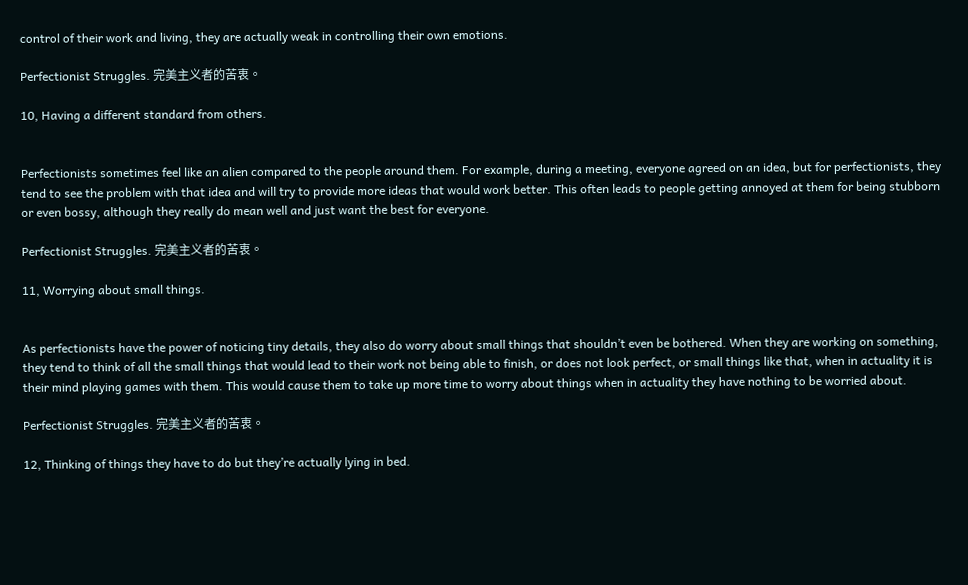control of their work and living, they are actually weak in controlling their own emotions.

Perfectionist Struggles. 完美主义者的苦衷。

10, Having a different standard from others.


Perfectionists sometimes feel like an alien compared to the people around them. For example, during a meeting, everyone agreed on an idea, but for perfectionists, they tend to see the problem with that idea and will try to provide more ideas that would work better. This often leads to people getting annoyed at them for being stubborn or even bossy, although they really do mean well and just want the best for everyone.

Perfectionist Struggles. 完美主义者的苦衷。

11, Worrying about small things.


As perfectionists have the power of noticing tiny details, they also do worry about small things that shouldn’t even be bothered. When they are working on something, they tend to think of all the small things that would lead to their work not being able to finish, or does not look perfect, or small things like that, when in actuality it is their mind playing games with them. This would cause them to take up more time to worry about things when in actuality they have nothing to be worried about.

Perfectionist Struggles. 完美主义者的苦衷。

12, Thinking of things they have to do but they’re actually lying in bed.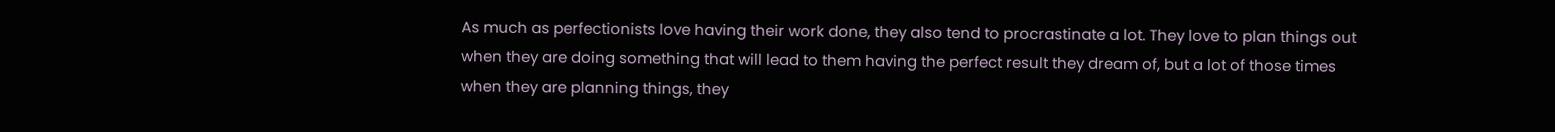As much as perfectionists love having their work done, they also tend to procrastinate a lot. They love to plan things out when they are doing something that will lead to them having the perfect result they dream of, but a lot of those times when they are planning things, they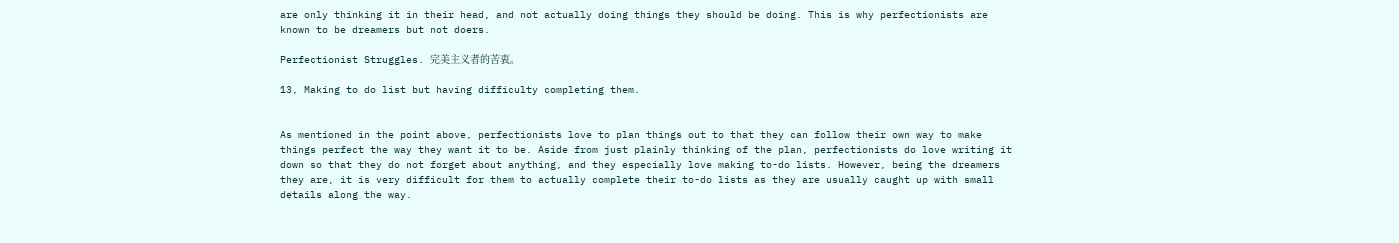are only thinking it in their head, and not actually doing things they should be doing. This is why perfectionists are known to be dreamers but not doers.

Perfectionist Struggles. 完美主义者的苦衷。

13, Making to do list but having difficulty completing them.


As mentioned in the point above, perfectionists love to plan things out to that they can follow their own way to make things perfect the way they want it to be. Aside from just plainly thinking of the plan, perfectionists do love writing it down so that they do not forget about anything, and they especially love making to-do lists. However, being the dreamers they are, it is very difficult for them to actually complete their to-do lists as they are usually caught up with small details along the way.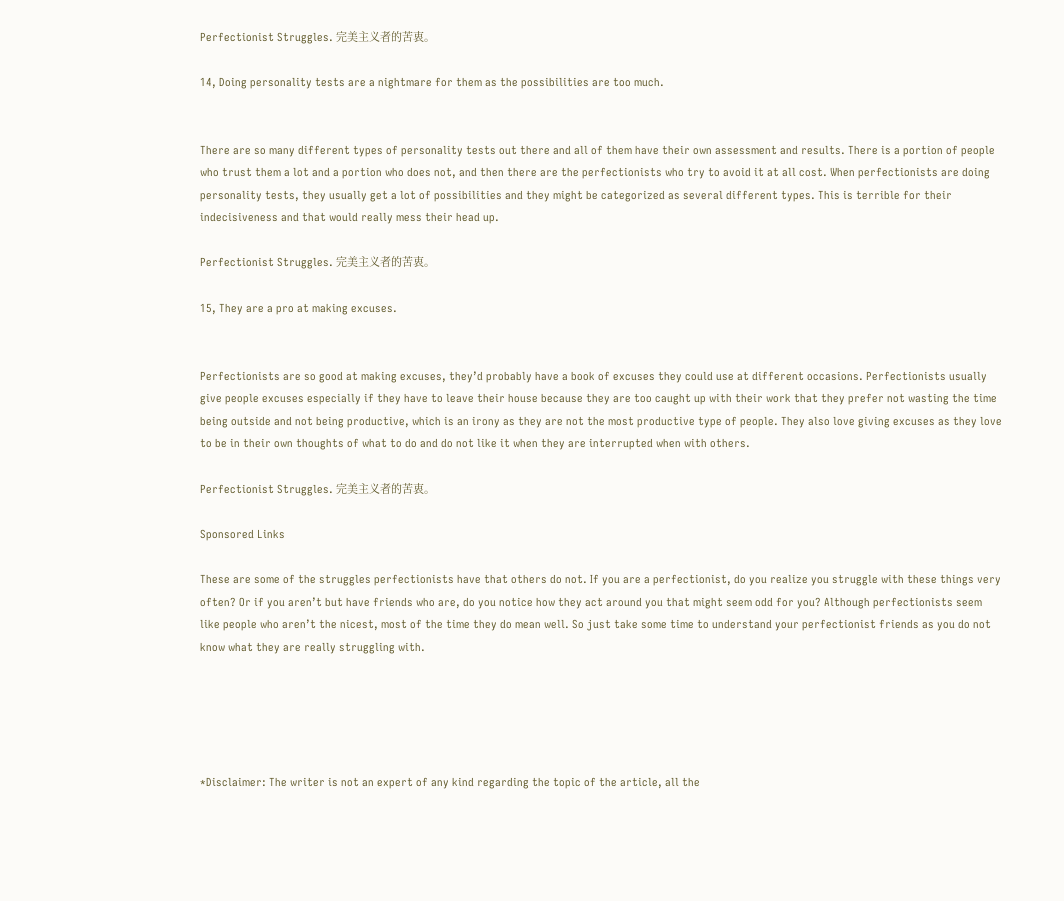Perfectionist Struggles. 完美主义者的苦衷。

14, Doing personality tests are a nightmare for them as the possibilities are too much.


There are so many different types of personality tests out there and all of them have their own assessment and results. There is a portion of people who trust them a lot and a portion who does not, and then there are the perfectionists who try to avoid it at all cost. When perfectionists are doing personality tests, they usually get a lot of possibilities and they might be categorized as several different types. This is terrible for their indecisiveness and that would really mess their head up.

Perfectionist Struggles. 完美主义者的苦衷。

15, They are a pro at making excuses.


Perfectionists are so good at making excuses, they’d probably have a book of excuses they could use at different occasions. Perfectionists usually give people excuses especially if they have to leave their house because they are too caught up with their work that they prefer not wasting the time being outside and not being productive, which is an irony as they are not the most productive type of people. They also love giving excuses as they love to be in their own thoughts of what to do and do not like it when they are interrupted when with others.

Perfectionist Struggles. 完美主义者的苦衷。

Sponsored Links

These are some of the struggles perfectionists have that others do not. If you are a perfectionist, do you realize you struggle with these things very often? Or if you aren’t but have friends who are, do you notice how they act around you that might seem odd for you? Although perfectionists seem like people who aren’t the nicest, most of the time they do mean well. So just take some time to understand your perfectionist friends as you do not know what they are really struggling with.





*Disclaimer: The writer is not an expert of any kind regarding the topic of the article, all the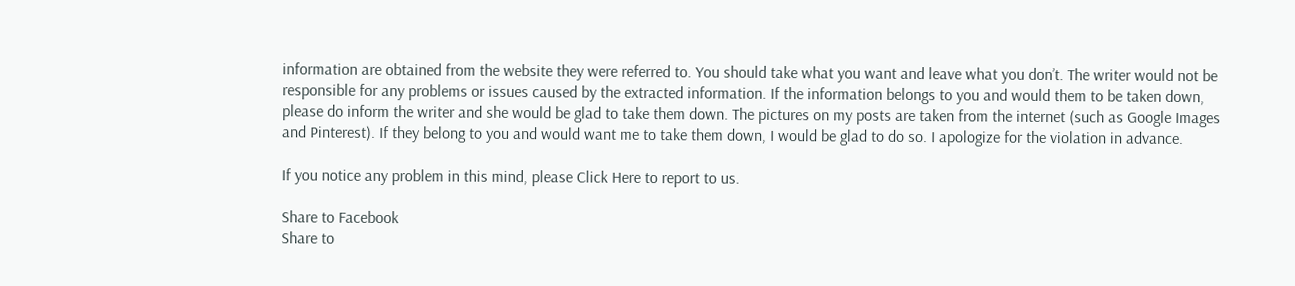information are obtained from the website they were referred to. You should take what you want and leave what you don’t. The writer would not be responsible for any problems or issues caused by the extracted information. If the information belongs to you and would them to be taken down, please do inform the writer and she would be glad to take them down. The pictures on my posts are taken from the internet (such as Google Images and Pinterest). If they belong to you and would want me to take them down, I would be glad to do so. I apologize for the violation in advance.

If you notice any problem in this mind, please Click Here to report to us.

Share to Facebook
Share to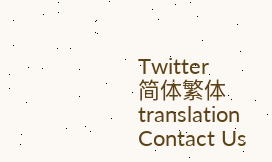Twitter
简体繁体 translation
Contact Us